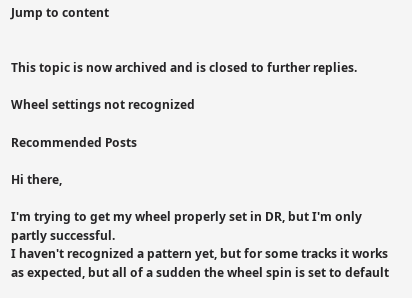Jump to content


This topic is now archived and is closed to further replies.

Wheel settings not recognized

Recommended Posts

Hi there,

I'm trying to get my wheel properly set in DR, but I'm only partly successful.
I haven't recognized a pattern yet, but for some tracks it works as expected, but all of a sudden the wheel spin is set to default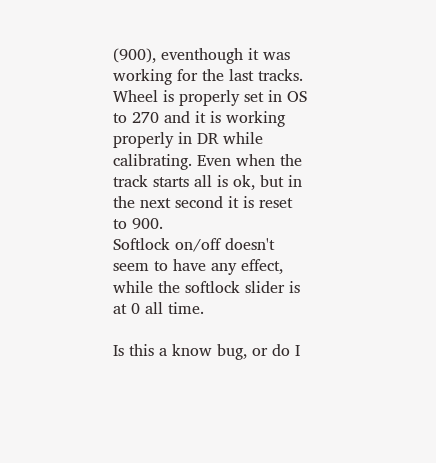(900), eventhough it was working for the last tracks.
Wheel is properly set in OS to 270 and it is working properly in DR while calibrating. Even when the track starts all is ok, but in the next second it is reset to 900.
Softlock on/off doesn't seem to have any effect, while the softlock slider is at 0 all time.

Is this a know bug, or do I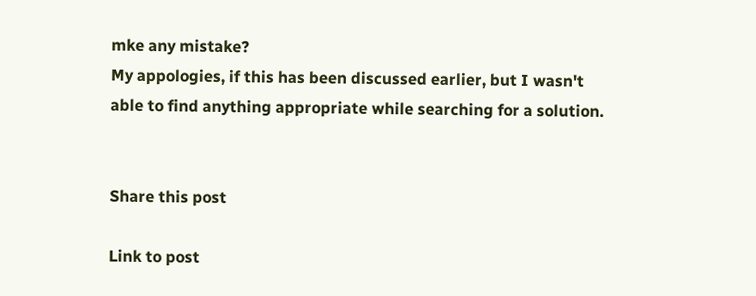mke any mistake?
My appologies, if this has been discussed earlier, but I wasn't able to find anything appropriate while searching for a solution.


Share this post

Link to post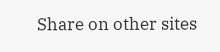Share on other sites